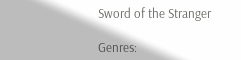Sword of the Stranger

Genres: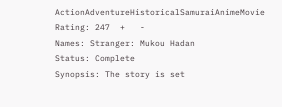ActionAdventureHistoricalSamuraiAnimeMovie
Rating: 247  +   -
Names: Stranger: Mukou Hadan
Status: Complete
Synopsis: The story is set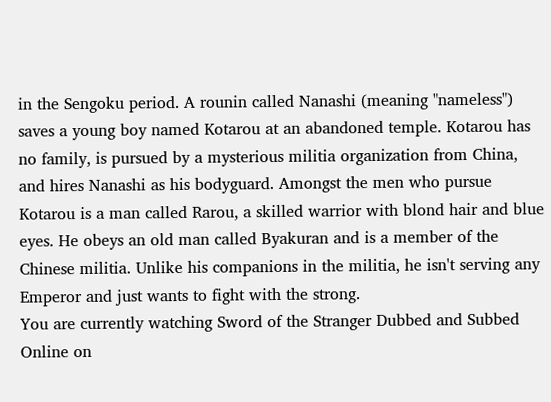in the Sengoku period. A rounin called Nanashi (meaning "nameless") saves a young boy named Kotarou at an abandoned temple. Kotarou has no family, is pursued by a mysterious militia organization from China, and hires Nanashi as his bodyguard. Amongst the men who pursue Kotarou is a man called Rarou, a skilled warrior with blond hair and blue eyes. He obeys an old man called Byakuran and is a member of the Chinese militia. Unlike his companions in the militia, he isn't serving any Emperor and just wants to fight with the strong.
You are currently watching Sword of the Stranger Dubbed and Subbed Online on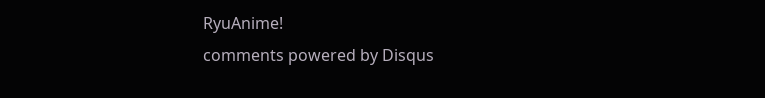RyuAnime!
comments powered by Disqus